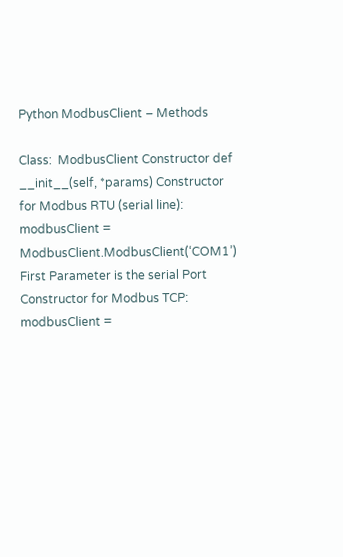Python ModbusClient – Methods

Class:  ModbusClient Constructor def __init__(self, *params) Constructor for Modbus RTU (serial line): modbusClient = ModbusClient.ModbusClient(‘COM1’) First Parameter is the serial Port Constructor for Modbus TCP: modbusClient =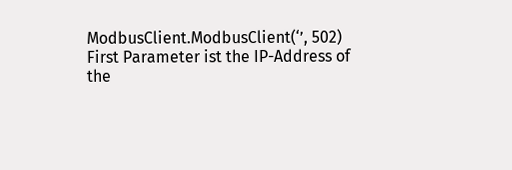ModbusClient.ModbusClient(‘’, 502) First Parameter ist the IP-Address of the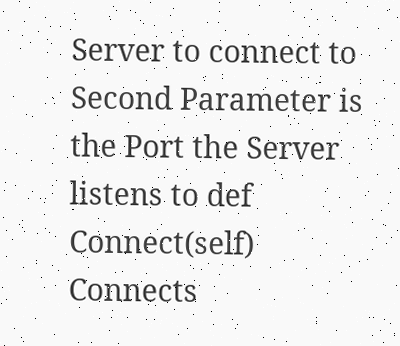Server to connect to Second Parameter is the Port the Server listens to def Connect(self) Connects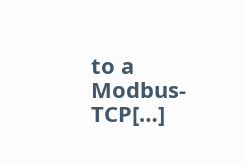to a Modbus-TCP[…]